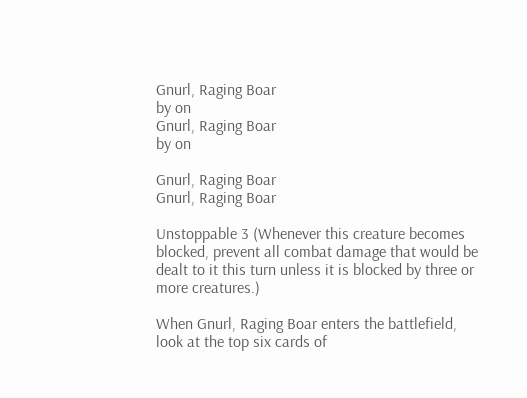Gnurl, Raging Boar
by on
Gnurl, Raging Boar
by on

Gnurl, Raging Boar
Gnurl, Raging Boar

Unstoppable 3 (Whenever this creature becomes
blocked, prevent all combat damage that would be
dealt to it this turn unless it is blocked by three or
more creatures.)

When Gnurl, Raging Boar enters the battlefield,
look at the top six cards of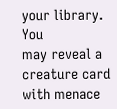your library. You
may reveal a creature card with menace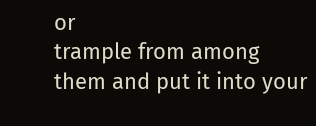or
trample from among them and put it into your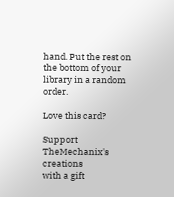hand. Put the rest on the bottom of your
library in a random order.

Love this card?

Support TheMechanix's creations
with a gift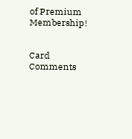of Premium Membership!


Card Comments